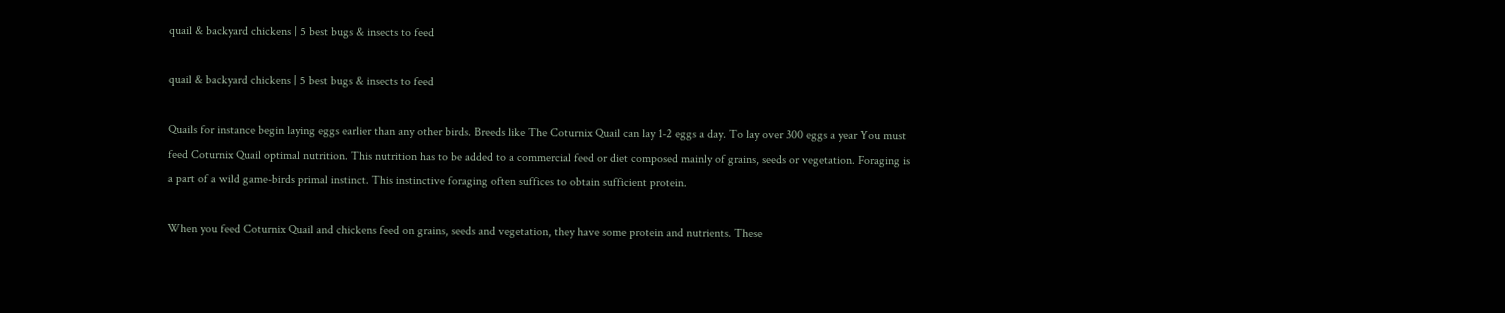quail & backyard chickens | 5 best bugs & insects to feed

quail & backyard chickens | 5 best bugs & insects to feed

Quails for instance begin laying eggs earlier than any other birds. Breeds like The Coturnix Quail can lay 1-2 eggs a day. To lay over 300 eggs a year You must feed Coturnix Quail optimal nutrition. This nutrition has to be added to a commercial feed or diet composed mainly of grains, seeds or vegetation. Foraging is a part of a wild game-birds primal instinct. This instinctive foraging often suffices to obtain sufficient protein.

When you feed Coturnix Quail and chickens feed on grains, seeds and vegetation, they have some protein and nutrients. These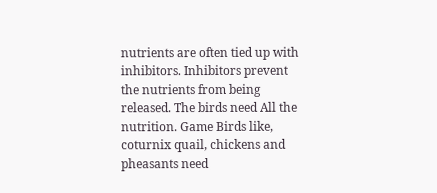nutrients are often tied up with inhibitors. Inhibitors prevent the nutrients from being released. The birds need All the nutrition. Game Birds like, coturnix quail, chickens and pheasants need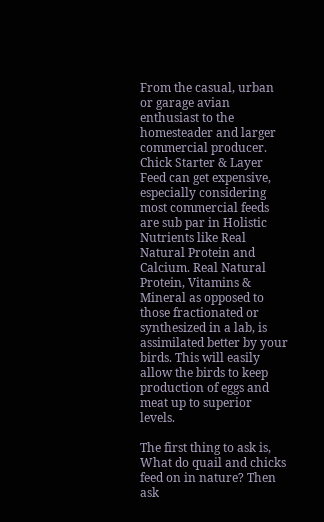From the casual, urban or garage avian enthusiast to the homesteader and larger commercial producer. Chick Starter & Layer Feed can get expensive, especially considering most commercial feeds are sub par in Holistic Nutrients like Real Natural Protein and Calcium. Real Natural Protein, Vitamins & Mineral as opposed to those fractionated or synthesized in a lab, is assimilated better by your birds. This will easily allow the birds to keep production of eggs and meat up to superior levels.

The first thing to ask is, What do quail and chicks feed on in nature? Then ask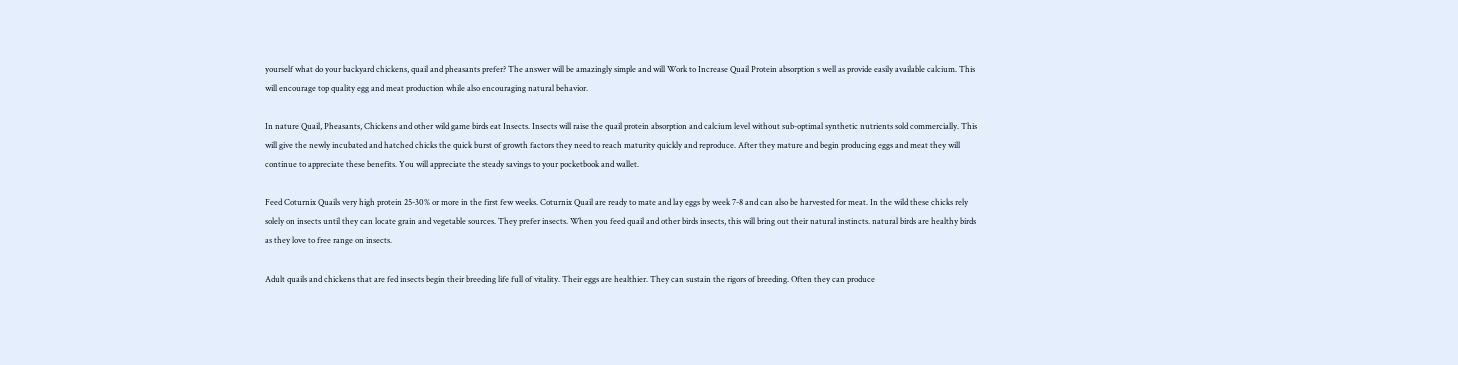yourself what do your backyard chickens, quail and pheasants prefer? The answer will be amazingly simple and will Work to Increase Quail Protein absorption s well as provide easily available calcium. This will encourage top quality egg and meat production while also encouraging natural behavior.

In nature Quail, Pheasants, Chickens and other wild game birds eat Insects. Insects will raise the quail protein absorption and calcium level without sub-optimal synthetic nutrients sold commercially. This will give the newly incubated and hatched chicks the quick burst of growth factors they need to reach maturity quickly and reproduce. After they mature and begin producing eggs and meat they will continue to appreciate these benefits. You will appreciate the steady savings to your pocketbook and wallet.

Feed Coturnix Quails very high protein 25-30% or more in the first few weeks. Coturnix Quail are ready to mate and lay eggs by week 7-8 and can also be harvested for meat. In the wild these chicks rely solely on insects until they can locate grain and vegetable sources. They prefer insects. When you feed quail and other birds insects, this will bring out their natural instincts. natural birds are healthy birds as they love to free range on insects.

Adult quails and chickens that are fed insects begin their breeding life full of vitality. Their eggs are healthier. They can sustain the rigors of breeding. Often they can produce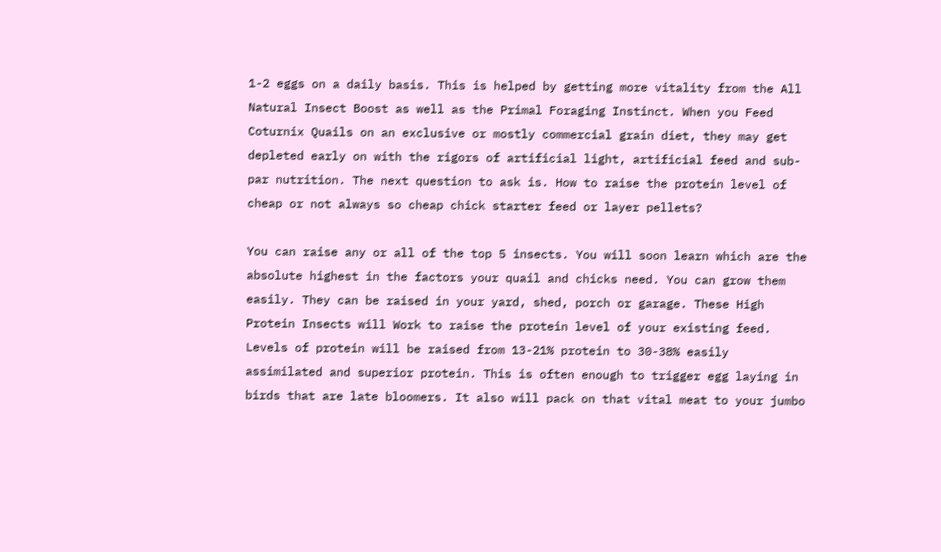1-2 eggs on a daily basis. This is helped by getting more vitality from the All Natural Insect Boost as well as the Primal Foraging Instinct. When you Feed Coturnix Quails on an exclusive or mostly commercial grain diet, they may get depleted early on with the rigors of artificial light, artificial feed and sub-par nutrition. The next question to ask is. How to raise the protein level of cheap or not always so cheap chick starter feed or layer pellets?

You can raise any or all of the top 5 insects. You will soon learn which are the absolute highest in the factors your quail and chicks need. You can grow them easily. They can be raised in your yard, shed, porch or garage. These High Protein Insects will Work to raise the protein level of your existing feed. Levels of protein will be raised from 13-21% protein to 30-38% easily assimilated and superior protein. This is often enough to trigger egg laying in birds that are late bloomers. It also will pack on that vital meat to your jumbo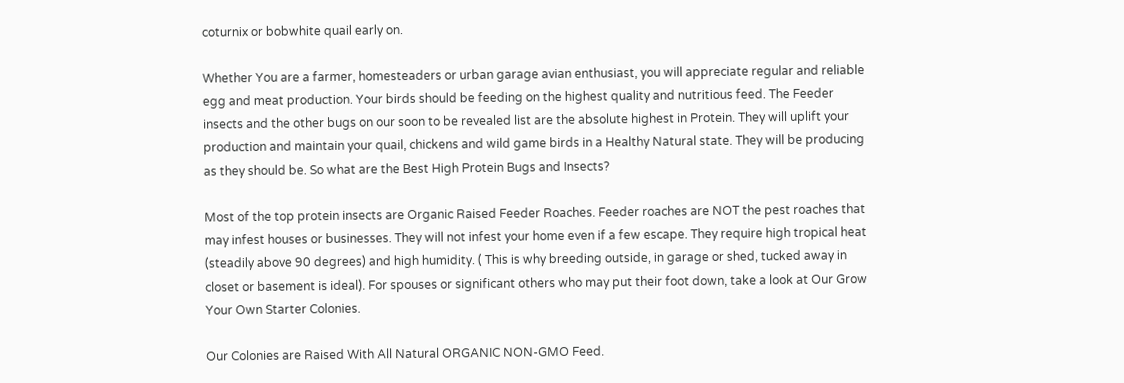coturnix or bobwhite quail early on.

Whether You are a farmer, homesteaders or urban garage avian enthusiast, you will appreciate regular and reliable egg and meat production. Your birds should be feeding on the highest quality and nutritious feed. The Feeder insects and the other bugs on our soon to be revealed list are the absolute highest in Protein. They will uplift your production and maintain your quail, chickens and wild game birds in a Healthy Natural state. They will be producing as they should be. So what are the Best High Protein Bugs and Insects?

Most of the top protein insects are Organic Raised Feeder Roaches. Feeder roaches are NOT the pest roaches that may infest houses or businesses. They will not infest your home even if a few escape. They require high tropical heat (steadily above 90 degrees) and high humidity. ( This is why breeding outside, in garage or shed, tucked away in closet or basement is ideal). For spouses or significant others who may put their foot down, take a look at Our Grow Your Own Starter Colonies.

Our Colonies are Raised With All Natural ORGANIC NON-GMO Feed.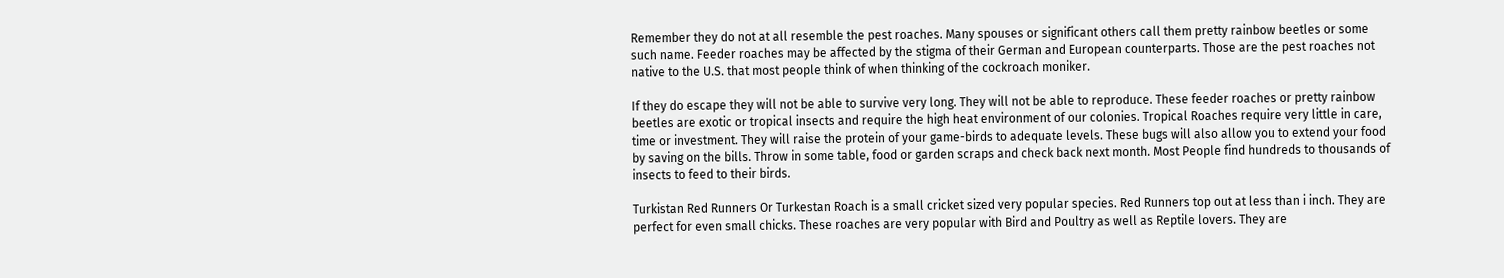Remember they do not at all resemble the pest roaches. Many spouses or significant others call them pretty rainbow beetles or some such name. Feeder roaches may be affected by the stigma of their German and European counterparts. Those are the pest roaches not native to the U.S. that most people think of when thinking of the cockroach moniker.

If they do escape they will not be able to survive very long. They will not be able to reproduce. These feeder roaches or pretty rainbow beetles are exotic or tropical insects and require the high heat environment of our colonies. Tropical Roaches require very little in care, time or investment. They will raise the protein of your game-birds to adequate levels. These bugs will also allow you to extend your food by saving on the bills. Throw in some table, food or garden scraps and check back next month. Most People find hundreds to thousands of insects to feed to their birds.

Turkistan Red Runners Or Turkestan Roach is a small cricket sized very popular species. Red Runners top out at less than i inch. They are perfect for even small chicks. These roaches are very popular with Bird and Poultry as well as Reptile lovers. They are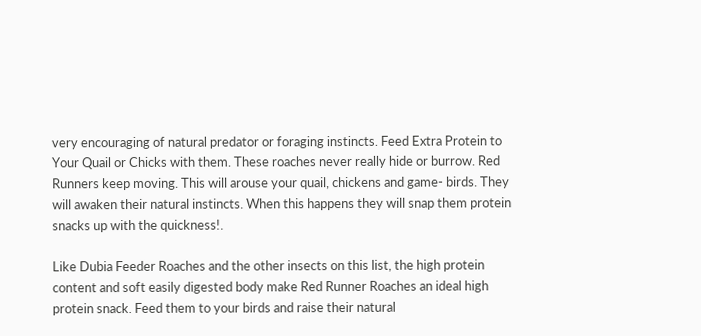very encouraging of natural predator or foraging instincts. Feed Extra Protein to Your Quail or Chicks with them. These roaches never really hide or burrow. Red Runners keep moving. This will arouse your quail, chickens and game- birds. They will awaken their natural instincts. When this happens they will snap them protein snacks up with the quickness!.

Like Dubia Feeder Roaches and the other insects on this list, the high protein content and soft easily digested body make Red Runner Roaches an ideal high protein snack. Feed them to your birds and raise their natural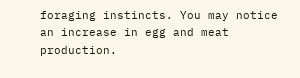foraging instincts. You may notice an increase in egg and meat production.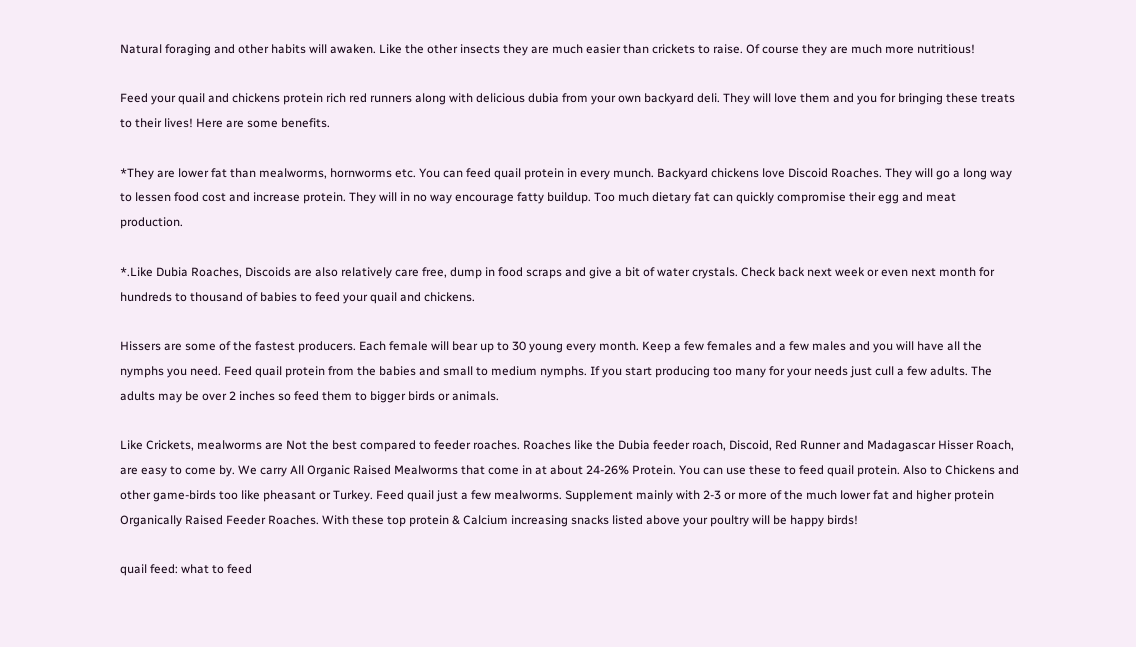Natural foraging and other habits will awaken. Like the other insects they are much easier than crickets to raise. Of course they are much more nutritious!

Feed your quail and chickens protein rich red runners along with delicious dubia from your own backyard deli. They will love them and you for bringing these treats to their lives! Here are some benefits.

*They are lower fat than mealworms, hornworms etc. You can feed quail protein in every munch. Backyard chickens love Discoid Roaches. They will go a long way to lessen food cost and increase protein. They will in no way encourage fatty buildup. Too much dietary fat can quickly compromise their egg and meat production.

*.Like Dubia Roaches, Discoids are also relatively care free, dump in food scraps and give a bit of water crystals. Check back next week or even next month for hundreds to thousand of babies to feed your quail and chickens.

Hissers are some of the fastest producers. Each female will bear up to 30 young every month. Keep a few females and a few males and you will have all the nymphs you need. Feed quail protein from the babies and small to medium nymphs. If you start producing too many for your needs just cull a few adults. The adults may be over 2 inches so feed them to bigger birds or animals.

Like Crickets, mealworms are Not the best compared to feeder roaches. Roaches like the Dubia feeder roach, Discoid, Red Runner and Madagascar Hisser Roach, are easy to come by. We carry All Organic Raised Mealworms that come in at about 24-26% Protein. You can use these to feed quail protein. Also to Chickens and other game-birds too like pheasant or Turkey. Feed quail just a few mealworms. Supplement mainly with 2-3 or more of the much lower fat and higher protein Organically Raised Feeder Roaches. With these top protein & Calcium increasing snacks listed above your poultry will be happy birds!

quail feed: what to feed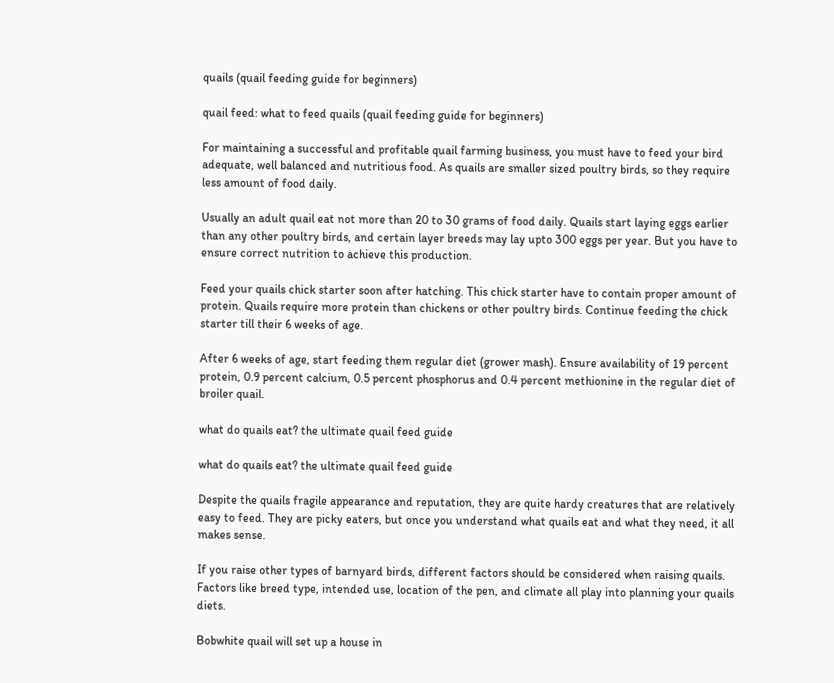quails (quail feeding guide for beginners)

quail feed: what to feed quails (quail feeding guide for beginners)

For maintaining a successful and profitable quail farming business, you must have to feed your bird adequate, well balanced and nutritious food. As quails are smaller sized poultry birds, so they require less amount of food daily.

Usually an adult quail eat not more than 20 to 30 grams of food daily. Quails start laying eggs earlier than any other poultry birds, and certain layer breeds may lay upto 300 eggs per year. But you have to ensure correct nutrition to achieve this production.

Feed your quails chick starter soon after hatching. This chick starter have to contain proper amount of protein. Quails require more protein than chickens or other poultry birds. Continue feeding the chick starter till their 6 weeks of age.

After 6 weeks of age, start feeding them regular diet (grower mash). Ensure availability of 19 percent protein, 0.9 percent calcium, 0.5 percent phosphorus and 0.4 percent methionine in the regular diet of broiler quail.

what do quails eat? the ultimate quail feed guide

what do quails eat? the ultimate quail feed guide

Despite the quails fragile appearance and reputation, they are quite hardy creatures that are relatively easy to feed. They are picky eaters, but once you understand what quails eat and what they need, it all makes sense.

If you raise other types of barnyard birds, different factors should be considered when raising quails. Factors like breed type, intended use, location of the pen, and climate all play into planning your quails diets.

Bobwhite quail will set up a house in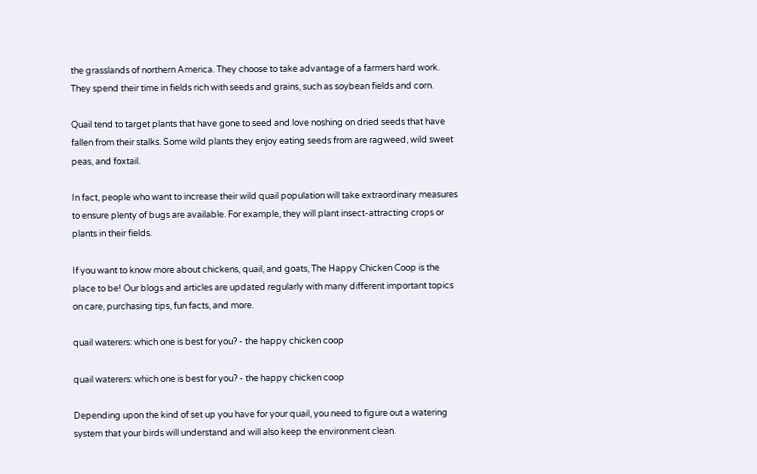the grasslands of northern America. They choose to take advantage of a farmers hard work. They spend their time in fields rich with seeds and grains, such as soybean fields and corn.

Quail tend to target plants that have gone to seed and love noshing on dried seeds that have fallen from their stalks. Some wild plants they enjoy eating seeds from are ragweed, wild sweet peas, and foxtail.

In fact, people who want to increase their wild quail population will take extraordinary measures to ensure plenty of bugs are available. For example, they will plant insect-attracting crops or plants in their fields.

If you want to know more about chickens, quail, and goats, The Happy Chicken Coop is the place to be! Our blogs and articles are updated regularly with many different important topics on care, purchasing tips, fun facts, and more.

quail waterers: which one is best for you? - the happy chicken coop

quail waterers: which one is best for you? - the happy chicken coop

Depending upon the kind of set up you have for your quail, you need to figure out a watering system that your birds will understand and will also keep the environment clean.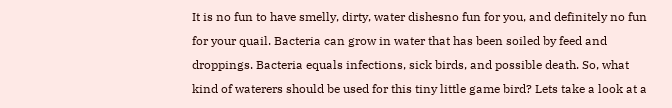It is no fun to have smelly, dirty, water dishesno fun for you, and definitely no fun for your quail. Bacteria can grow in water that has been soiled by feed and droppings. Bacteria equals infections, sick birds, and possible death. So, what kind of waterers should be used for this tiny little game bird? Lets take a look at a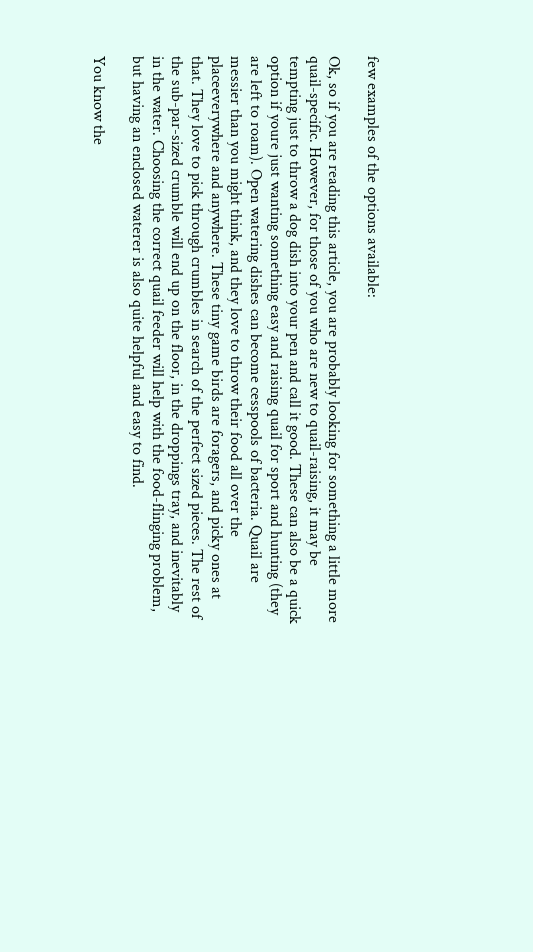few examples of the options available:

Ok, so if you are reading this article, you are probably looking for something a little more quail-specific. However, for those of you who are new to quail-raising, it may be tempting just to throw a dog dish into your pen and call it good. These can also be a quick option if youre just wanting something easy and raising quail for sport and hunting (they are left to roam). Open watering dishes can become cesspools of bacteria. Quail are messier than you might think, and they love to throw their food all over the placeeverywhere and anywhere. These tiny game birds are foragers, and picky ones at that. They love to pick through crumbles in search of the perfect sized pieces. The rest of the sub-par-sized crumble will end up on the floor, in the droppings tray, and inevitably in the water. Choosing the correct quail feeder will help with the food-flinging problem, but having an enclosed waterer is also quite helpful and easy to find.

You know the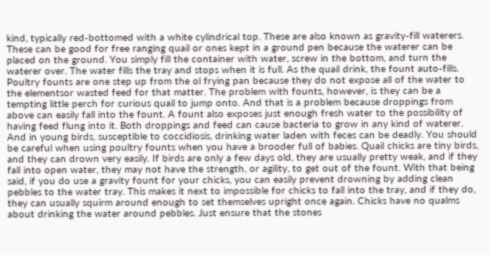kind, typically red-bottomed with a white cylindrical top. These are also known as gravity-fill waterers. These can be good for free ranging quail or ones kept in a ground pen because the waterer can be placed on the ground. You simply fill the container with water, screw in the bottom, and turn the waterer over. The water fills the tray and stops when it is full. As the quail drink, the fount auto-fills. Poultry founts are one step up from the ol frying pan because they do not expose all of the water to the elementsor wasted feed for that matter. The problem with founts, however, is they can be a tempting little perch for curious quail to jump onto. And that is a problem because droppings from above can easily fall into the fount. A fount also exposes just enough fresh water to the possibility of having feed flung into it. Both droppings and feed can cause bacteria to grow in any kind of waterer. And in young birds, susceptible to coccidiosis, drinking water laden with feces can be deadly. You should be careful when using poultry founts when you have a brooder full of babies. Quail chicks are tiny birds, and they can drown very easily. If birds are only a few days old, they are usually pretty weak, and if they fall into open water, they may not have the strength, or agility, to get out of the fount. With that being said, if you do use a gravity fount for your chicks, you can easily prevent drowning by adding clean pebbles to the water tray. This makes it next to impossible for chicks to fall into the tray, and if they do, they can usually squirm around enough to set themselves upright once again. Chicks have no qualms about drinking the water around pebbles. Just ensure that the stones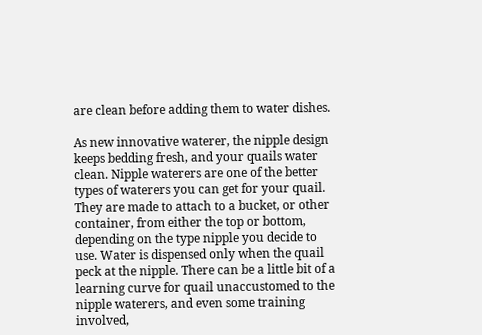are clean before adding them to water dishes.

As new innovative waterer, the nipple design keeps bedding fresh, and your quails water clean. Nipple waterers are one of the better types of waterers you can get for your quail. They are made to attach to a bucket, or other container, from either the top or bottom, depending on the type nipple you decide to use. Water is dispensed only when the quail peck at the nipple. There can be a little bit of a learning curve for quail unaccustomed to the nipple waterers, and even some training involved,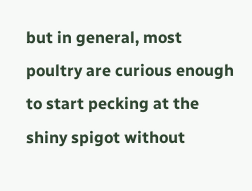but in general, most poultry are curious enough to start pecking at the shiny spigot without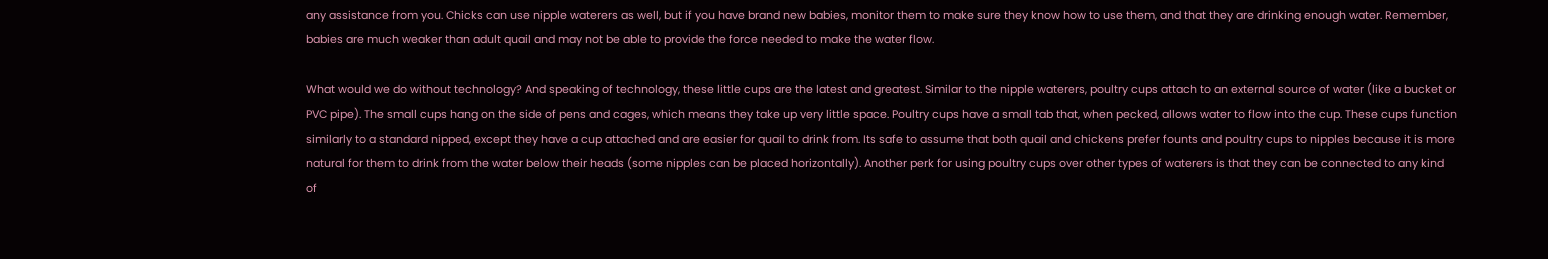any assistance from you. Chicks can use nipple waterers as well, but if you have brand new babies, monitor them to make sure they know how to use them, and that they are drinking enough water. Remember, babies are much weaker than adult quail and may not be able to provide the force needed to make the water flow.

What would we do without technology? And speaking of technology, these little cups are the latest and greatest. Similar to the nipple waterers, poultry cups attach to an external source of water (like a bucket or PVC pipe). The small cups hang on the side of pens and cages, which means they take up very little space. Poultry cups have a small tab that, when pecked, allows water to flow into the cup. These cups function similarly to a standard nipped, except they have a cup attached and are easier for quail to drink from. Its safe to assume that both quail and chickens prefer founts and poultry cups to nipples because it is more natural for them to drink from the water below their heads (some nipples can be placed horizontally). Another perk for using poultry cups over other types of waterers is that they can be connected to any kind of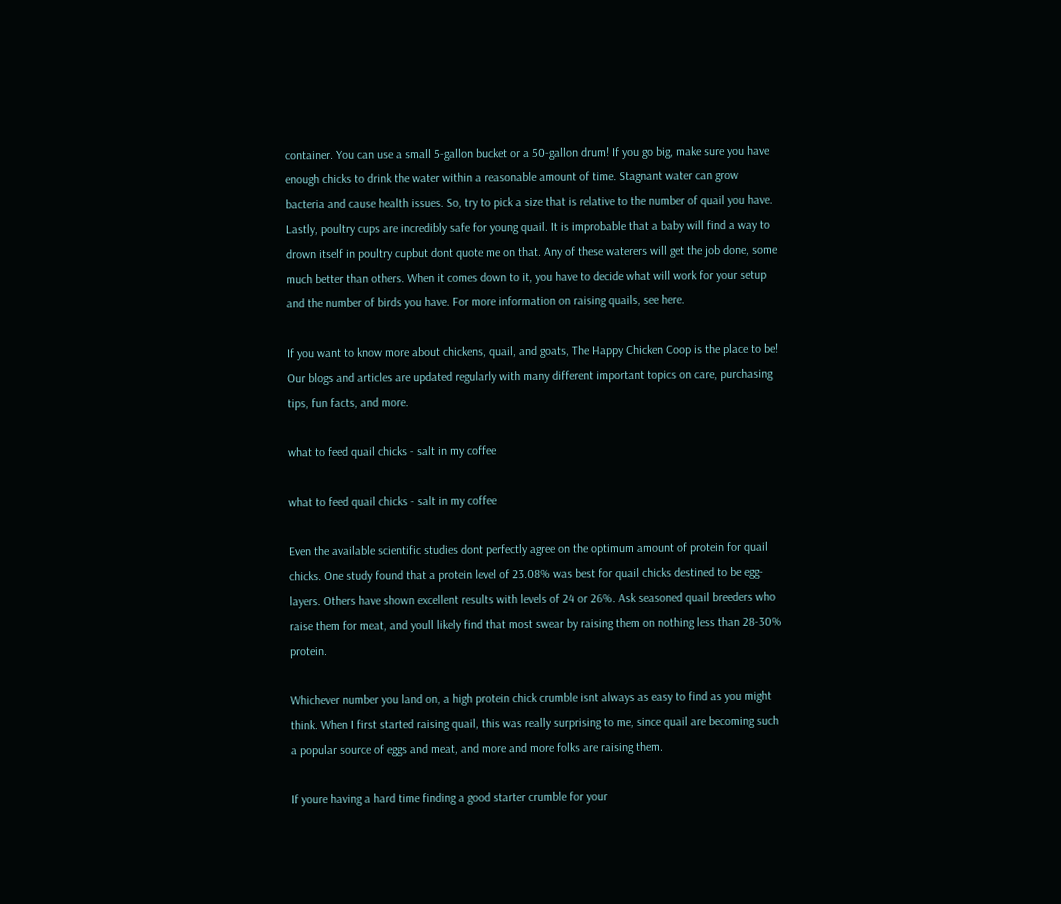container. You can use a small 5-gallon bucket or a 50-gallon drum! If you go big, make sure you have enough chicks to drink the water within a reasonable amount of time. Stagnant water can grow bacteria and cause health issues. So, try to pick a size that is relative to the number of quail you have. Lastly, poultry cups are incredibly safe for young quail. It is improbable that a baby will find a way to drown itself in poultry cupbut dont quote me on that. Any of these waterers will get the job done, some much better than others. When it comes down to it, you have to decide what will work for your setup and the number of birds you have. For more information on raising quails, see here.

If you want to know more about chickens, quail, and goats, The Happy Chicken Coop is the place to be! Our blogs and articles are updated regularly with many different important topics on care, purchasing tips, fun facts, and more.

what to feed quail chicks - salt in my coffee

what to feed quail chicks - salt in my coffee

Even the available scientific studies dont perfectly agree on the optimum amount of protein for quail chicks. One study found that a protein level of 23.08% was best for quail chicks destined to be egg-layers. Others have shown excellent results with levels of 24 or 26%. Ask seasoned quail breeders who raise them for meat, and youll likely find that most swear by raising them on nothing less than 28-30% protein.

Whichever number you land on, a high protein chick crumble isnt always as easy to find as you might think. When I first started raising quail, this was really surprising to me, since quail are becoming such a popular source of eggs and meat, and more and more folks are raising them.

If youre having a hard time finding a good starter crumble for your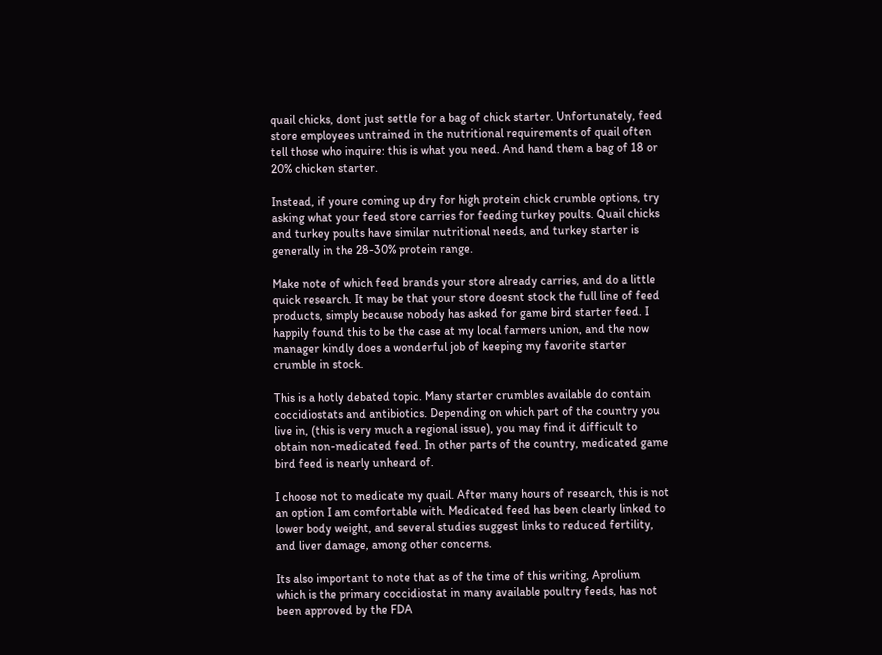quail chicks, dont just settle for a bag of chick starter. Unfortunately, feed store employees untrained in the nutritional requirements of quail often tell those who inquire: this is what you need. And hand them a bag of 18 or 20% chicken starter.

Instead, if youre coming up dry for high protein chick crumble options, try asking what your feed store carries for feeding turkey poults. Quail chicks and turkey poults have similar nutritional needs, and turkey starter is generally in the 28-30% protein range.

Make note of which feed brands your store already carries, and do a little quick research. It may be that your store doesnt stock the full line of feed products, simply because nobody has asked for game bird starter feed. I happily found this to be the case at my local farmers union, and the now manager kindly does a wonderful job of keeping my favorite starter crumble in stock.

This is a hotly debated topic. Many starter crumbles available do contain coccidiostats and antibiotics. Depending on which part of the country you live in, (this is very much a regional issue), you may find it difficult to obtain non-medicated feed. In other parts of the country, medicated game bird feed is nearly unheard of.

I choose not to medicate my quail. After many hours of research, this is not an option I am comfortable with. Medicated feed has been clearly linked to lower body weight, and several studies suggest links to reduced fertility, and liver damage, among other concerns.

Its also important to note that as of the time of this writing, Aprolium which is the primary coccidiostat in many available poultry feeds, has not been approved by the FDA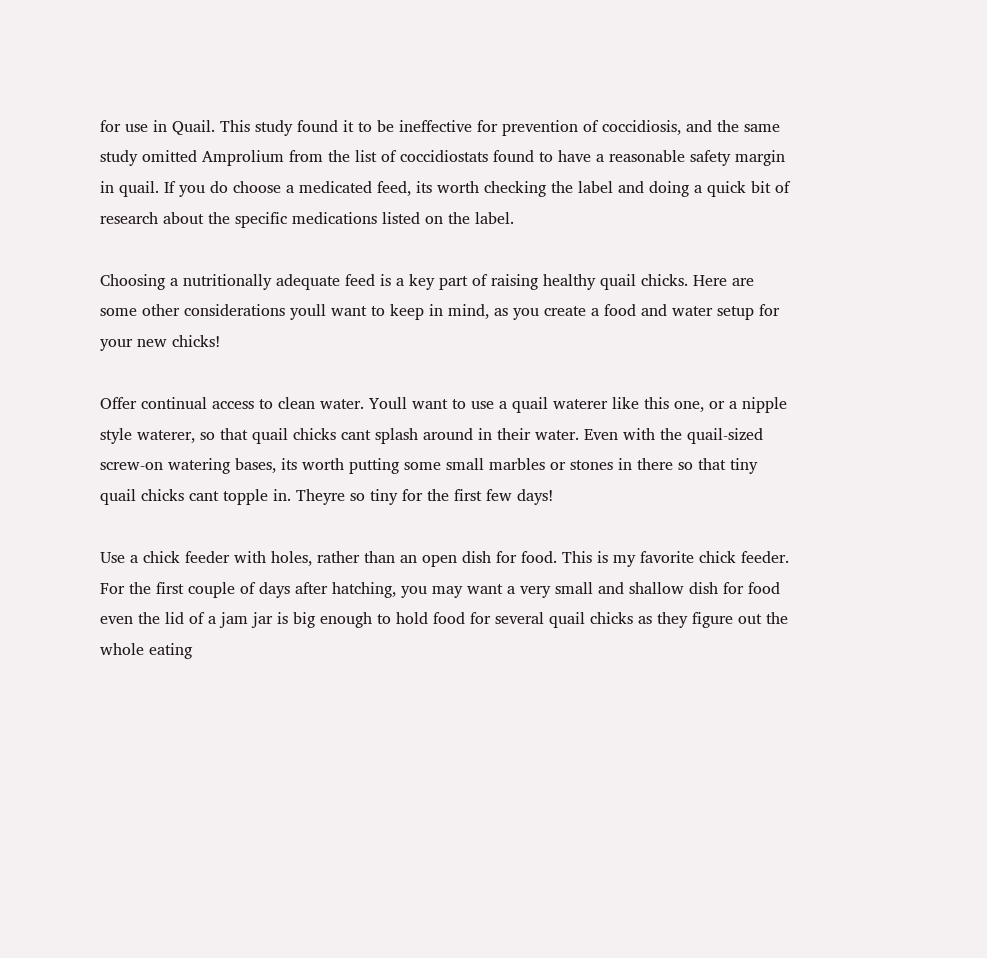for use in Quail. This study found it to be ineffective for prevention of coccidiosis, and the same study omitted Amprolium from the list of coccidiostats found to have a reasonable safety margin in quail. If you do choose a medicated feed, its worth checking the label and doing a quick bit of research about the specific medications listed on the label.

Choosing a nutritionally adequate feed is a key part of raising healthy quail chicks. Here are some other considerations youll want to keep in mind, as you create a food and water setup for your new chicks!

Offer continual access to clean water. Youll want to use a quail waterer like this one, or a nipple style waterer, so that quail chicks cant splash around in their water. Even with the quail-sized screw-on watering bases, its worth putting some small marbles or stones in there so that tiny quail chicks cant topple in. Theyre so tiny for the first few days!

Use a chick feeder with holes, rather than an open dish for food. This is my favorite chick feeder. For the first couple of days after hatching, you may want a very small and shallow dish for food even the lid of a jam jar is big enough to hold food for several quail chicks as they figure out the whole eating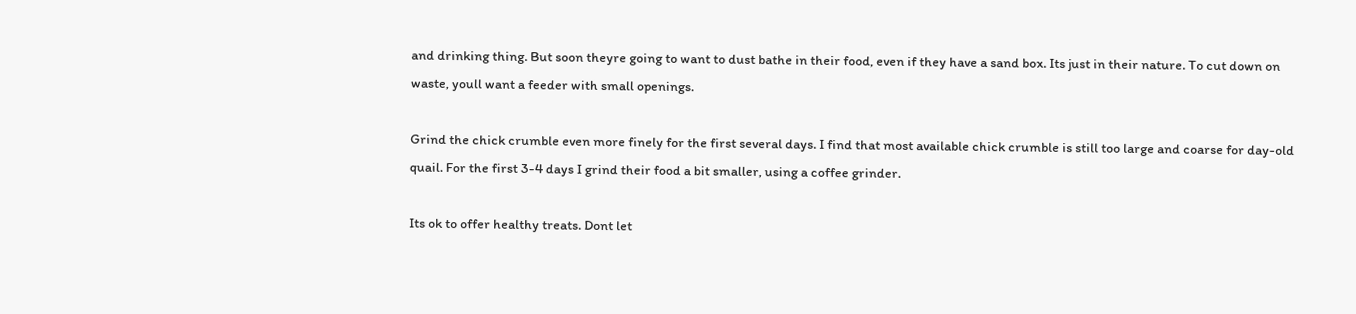and drinking thing. But soon theyre going to want to dust bathe in their food, even if they have a sand box. Its just in their nature. To cut down on waste, youll want a feeder with small openings.

Grind the chick crumble even more finely for the first several days. I find that most available chick crumble is still too large and coarse for day-old quail. For the first 3-4 days I grind their food a bit smaller, using a coffee grinder.

Its ok to offer healthy treats. Dont let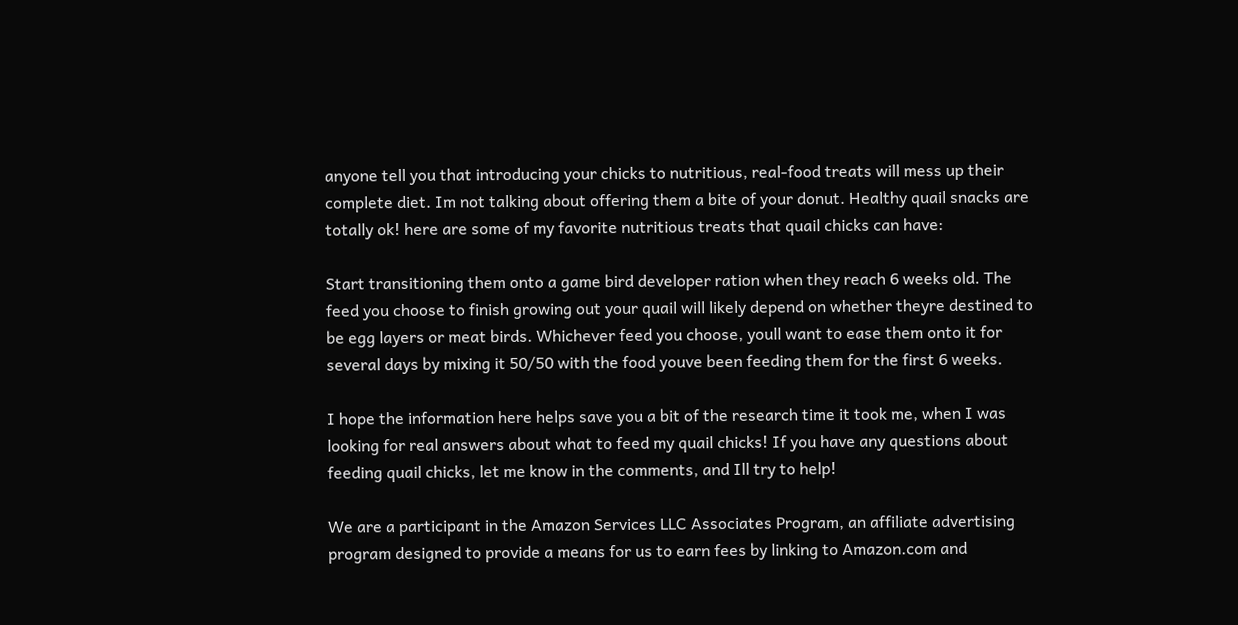anyone tell you that introducing your chicks to nutritious, real-food treats will mess up their complete diet. Im not talking about offering them a bite of your donut. Healthy quail snacks are totally ok! here are some of my favorite nutritious treats that quail chicks can have:

Start transitioning them onto a game bird developer ration when they reach 6 weeks old. The feed you choose to finish growing out your quail will likely depend on whether theyre destined to be egg layers or meat birds. Whichever feed you choose, youll want to ease them onto it for several days by mixing it 50/50 with the food youve been feeding them for the first 6 weeks.

I hope the information here helps save you a bit of the research time it took me, when I was looking for real answers about what to feed my quail chicks! If you have any questions about feeding quail chicks, let me know in the comments, and Ill try to help!

We are a participant in the Amazon Services LLC Associates Program, an affiliate advertising program designed to provide a means for us to earn fees by linking to Amazon.com and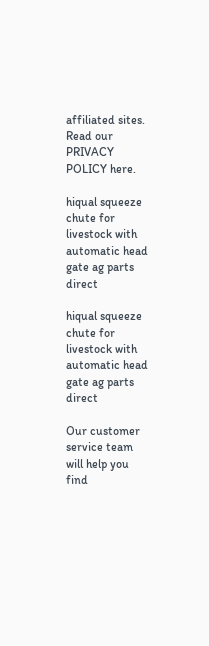affiliated sites. Read our PRIVACY POLICY here.

hiqual squeeze chute for livestock with automatic head gate ag parts direct

hiqual squeeze chute for livestock with automatic head gate ag parts direct

Our customer service team will help you find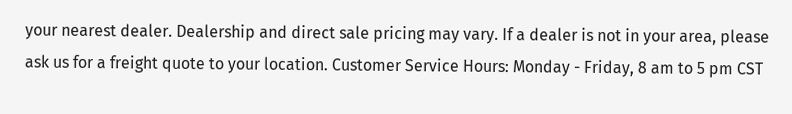your nearest dealer. Dealership and direct sale pricing may vary. If a dealer is not in your area, please ask us for a freight quote to your location. Customer Service Hours: Monday - Friday, 8 am to 5 pm CST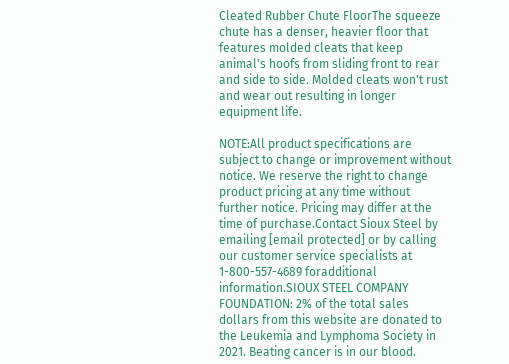Cleated Rubber Chute FloorThe squeeze chute has a denser, heavier floor that features molded cleats that keep animal's hoofs from sliding front to rear and side to side. Molded cleats won't rust and wear out resulting in longer equipment life.

NOTE:All product specifications are subject to change or improvement without notice. We reserve the right to change product pricing at any time without further notice. Pricing may differ at the time of purchase.Contact Sioux Steel by emailing [email protected] or by calling our customer service specialists at 1-800-557-4689 foradditional information.SIOUX STEEL COMPANY FOUNDATION: 2% of the total sales dollars from this website are donated to the Leukemia and Lymphoma Society in 2021. Beating cancer is in our blood.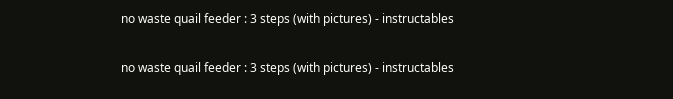no waste quail feeder : 3 steps (with pictures) - instructables

no waste quail feeder : 3 steps (with pictures) - instructables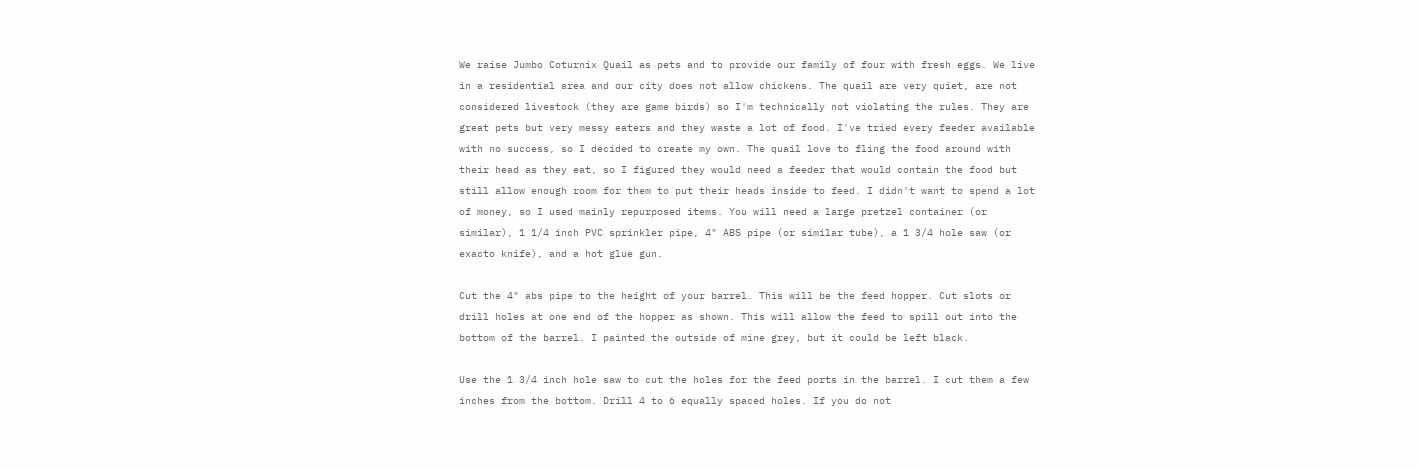We raise Jumbo Coturnix Quail as pets and to provide our family of four with fresh eggs. We live in a residential area and our city does not allow chickens. The quail are very quiet, are not considered livestock (they are game birds) so I'm technically not violating the rules. They are great pets but very messy eaters and they waste a lot of food. I've tried every feeder available with no success, so I decided to create my own. The quail love to fling the food around with their head as they eat, so I figured they would need a feeder that would contain the food but still allow enough room for them to put their heads inside to feed. I didn't want to spend a lot of money, so I used mainly repurposed items. You will need a large pretzel container (or similar), 1 1/4 inch PVC sprinkler pipe, 4" ABS pipe (or similar tube), a 1 3/4 hole saw (or exacto knife), and a hot glue gun.

Cut the 4" abs pipe to the height of your barrel. This will be the feed hopper. Cut slots or drill holes at one end of the hopper as shown. This will allow the feed to spill out into the bottom of the barrel. I painted the outside of mine grey, but it could be left black.

Use the 1 3/4 inch hole saw to cut the holes for the feed ports in the barrel. I cut them a few inches from the bottom. Drill 4 to 6 equally spaced holes. If you do not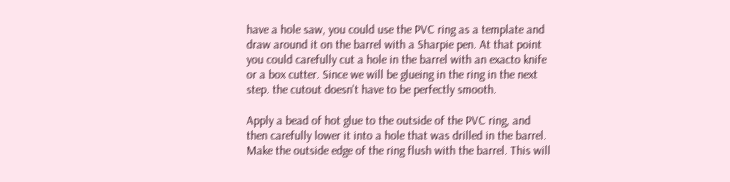have a hole saw, you could use the PVC ring as a template and draw around it on the barrel with a Sharpie pen. At that point you could carefully cut a hole in the barrel with an exacto knife or a box cutter. Since we will be glueing in the ring in the next step. the cutout doesn't have to be perfectly smooth.

Apply a bead of hot glue to the outside of the PVC ring, and then carefully lower it into a hole that was drilled in the barrel. Make the outside edge of the ring flush with the barrel. This will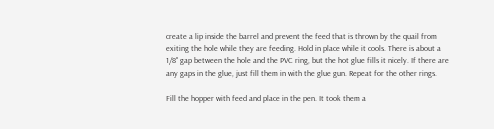create a lip inside the barrel and prevent the feed that is thrown by the quail from exiting the hole while they are feeding. Hold in place while it cools. There is about a 1/8" gap between the hole and the PVC ring, but the hot glue fills it nicely. If there are any gaps in the glue, just fill them in with the glue gun. Repeat for the other rings.

Fill the hopper with feed and place in the pen. It took them a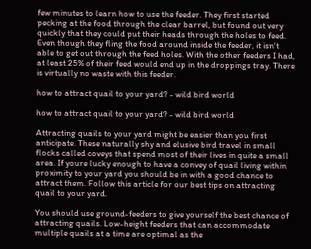few minutes to learn how to use the feeder. They first started pecking at the food through the clear barrel, but found out very quickly that they could put their heads through the holes to feed. Even though they fling the food around inside the feeder, it isn't able to get out through the feed holes. With the other feeders I had, at least 25% of their feed would end up in the droppings tray. There is virtually no waste with this feeder.

how to attract quail to your yard? - wild bird world

how to attract quail to your yard? - wild bird world

Attracting quails to your yard might be easier than you first anticipate. These naturally shy and elusive bird travel in small flocks called coveys that spend most of their lives in quite a small area. If youre lucky enough to have a convey of quail living within proximity to your yard you should be in with a good chance to attract them. Follow this article for our best tips on attracting quail to your yard.

You should use ground-feeders to give yourself the best chance of attracting quails. Low-height feeders that can accommodate multiple quails at a time are optimal as the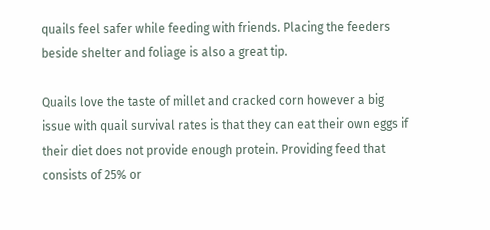quails feel safer while feeding with friends. Placing the feeders beside shelter and foliage is also a great tip.

Quails love the taste of millet and cracked corn however a big issue with quail survival rates is that they can eat their own eggs if their diet does not provide enough protein. Providing feed that consists of 25% or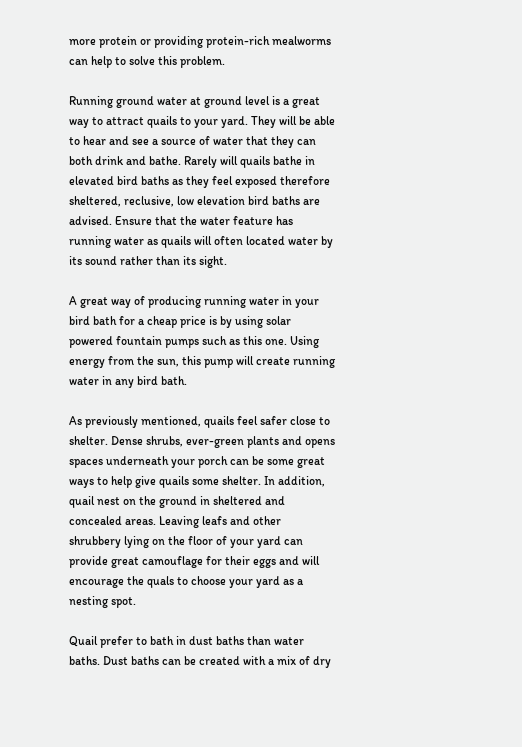more protein or providing protein-rich mealworms can help to solve this problem.

Running ground water at ground level is a great way to attract quails to your yard. They will be able to hear and see a source of water that they can both drink and bathe. Rarely will quails bathe in elevated bird baths as they feel exposed therefore sheltered, reclusive, low elevation bird baths are advised. Ensure that the water feature has running water as quails will often located water by its sound rather than its sight.

A great way of producing running water in your bird bath for a cheap price is by using solar powered fountain pumps such as this one. Using energy from the sun, this pump will create running water in any bird bath.

As previously mentioned, quails feel safer close to shelter. Dense shrubs, ever-green plants and opens spaces underneath your porch can be some great ways to help give quails some shelter. In addition, quail nest on the ground in sheltered and concealed areas. Leaving leafs and other shrubbery lying on the floor of your yard can provide great camouflage for their eggs and will encourage the quals to choose your yard as a nesting spot.

Quail prefer to bath in dust baths than water baths. Dust baths can be created with a mix of dry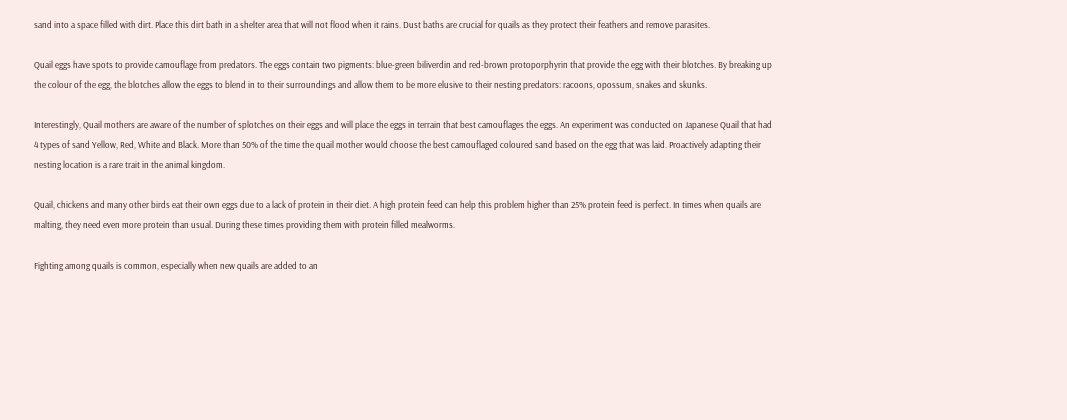sand into a space filled with dirt. Place this dirt bath in a shelter area that will not flood when it rains. Dust baths are crucial for quails as they protect their feathers and remove parasites.

Quail eggs have spots to provide camouflage from predators. The eggs contain two pigments: blue-green biliverdin and red-brown protoporphyrin that provide the egg with their blotches. By breaking up the colour of the egg, the blotches allow the eggs to blend in to their surroundings and allow them to be more elusive to their nesting predators: racoons, opossum, snakes and skunks.

Interestingly, Quail mothers are aware of the number of splotches on their eggs and will place the eggs in terrain that best camouflages the eggs. An experiment was conducted on Japanese Quail that had 4 types of sand Yellow, Red, White and Black. More than 50% of the time the quail mother would choose the best camouflaged coloured sand based on the egg that was laid. Proactively adapting their nesting location is a rare trait in the animal kingdom.

Quail, chickens and many other birds eat their own eggs due to a lack of protein in their diet. A high protein feed can help this problem higher than 25% protein feed is perfect. In times when quails are malting, they need even more protein than usual. During these times providing them with protein filled mealworms.

Fighting among quails is common, especially when new quails are added to an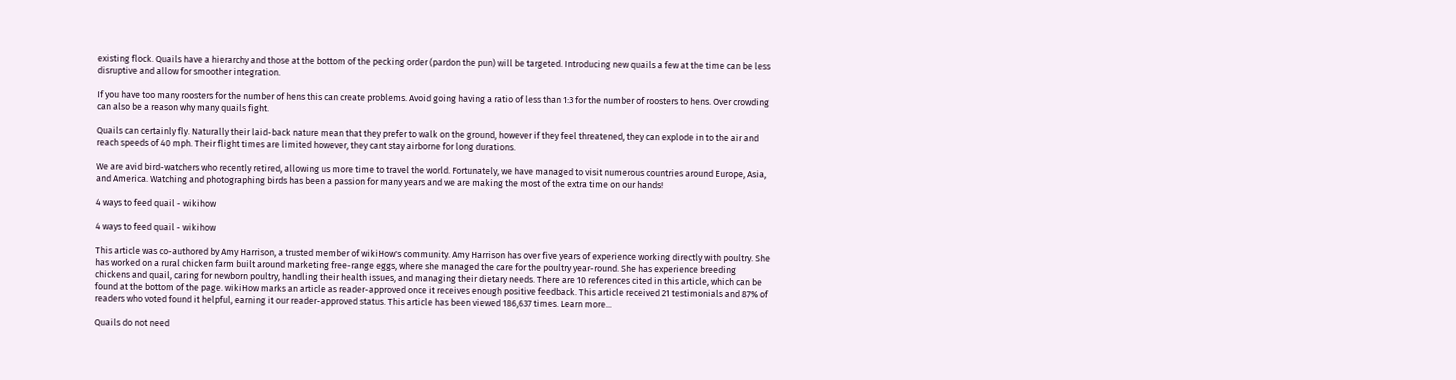existing flock. Quails have a hierarchy and those at the bottom of the pecking order (pardon the pun) will be targeted. Introducing new quails a few at the time can be less disruptive and allow for smoother integration.

If you have too many roosters for the number of hens this can create problems. Avoid going having a ratio of less than 1:3 for the number of roosters to hens. Over crowding can also be a reason why many quails fight.

Quails can certainly fly. Naturally their laid-back nature mean that they prefer to walk on the ground, however if they feel threatened, they can explode in to the air and reach speeds of 40 mph. Their flight times are limited however, they cant stay airborne for long durations.

We are avid bird-watchers who recently retired, allowing us more time to travel the world. Fortunately, we have managed to visit numerous countries around Europe, Asia, and America. Watching and photographing birds has been a passion for many years and we are making the most of the extra time on our hands!

4 ways to feed quail - wikihow

4 ways to feed quail - wikihow

This article was co-authored by Amy Harrison, a trusted member of wikiHow's community. Amy Harrison has over five years of experience working directly with poultry. She has worked on a rural chicken farm built around marketing free-range eggs, where she managed the care for the poultry year-round. She has experience breeding chickens and quail, caring for newborn poultry, handling their health issues, and managing their dietary needs. There are 10 references cited in this article, which can be found at the bottom of the page. wikiHow marks an article as reader-approved once it receives enough positive feedback. This article received 21 testimonials and 87% of readers who voted found it helpful, earning it our reader-approved status. This article has been viewed 186,637 times. Learn more...

Quails do not need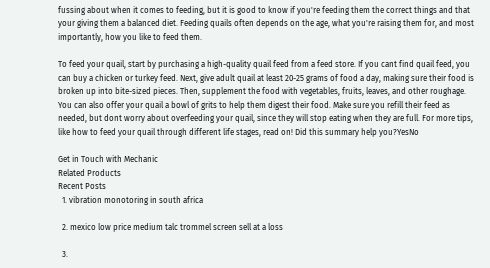fussing about when it comes to feeding, but it is good to know if you're feeding them the correct things and that your giving them a balanced diet. Feeding quails often depends on the age, what you're raising them for, and most importantly, how you like to feed them.

To feed your quail, start by purchasing a high-quality quail feed from a feed store. If you cant find quail feed, you can buy a chicken or turkey feed. Next, give adult quail at least 20-25 grams of food a day, making sure their food is broken up into bite-sized pieces. Then, supplement the food with vegetables, fruits, leaves, and other roughage. You can also offer your quail a bowl of grits to help them digest their food. Make sure you refill their feed as needed, but dont worry about overfeeding your quail, since they will stop eating when they are full. For more tips, like how to feed your quail through different life stages, read on! Did this summary help you?YesNo

Get in Touch with Mechanic
Related Products
Recent Posts
  1. vibration monotoring in south africa

  2. mexico low price medium talc trommel screen sell at a loss

  3.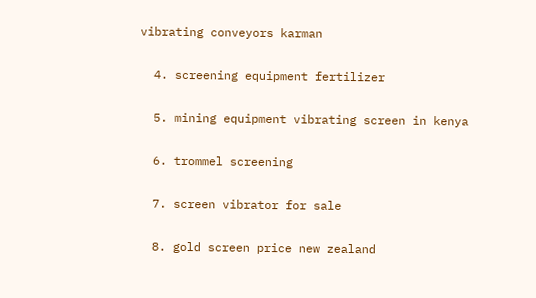vibrating conveyors karman

  4. screening equipment fertilizer

  5. mining equipment vibrating screen in kenya

  6. trommel screening

  7. screen vibrator for sale

  8. gold screen price new zealand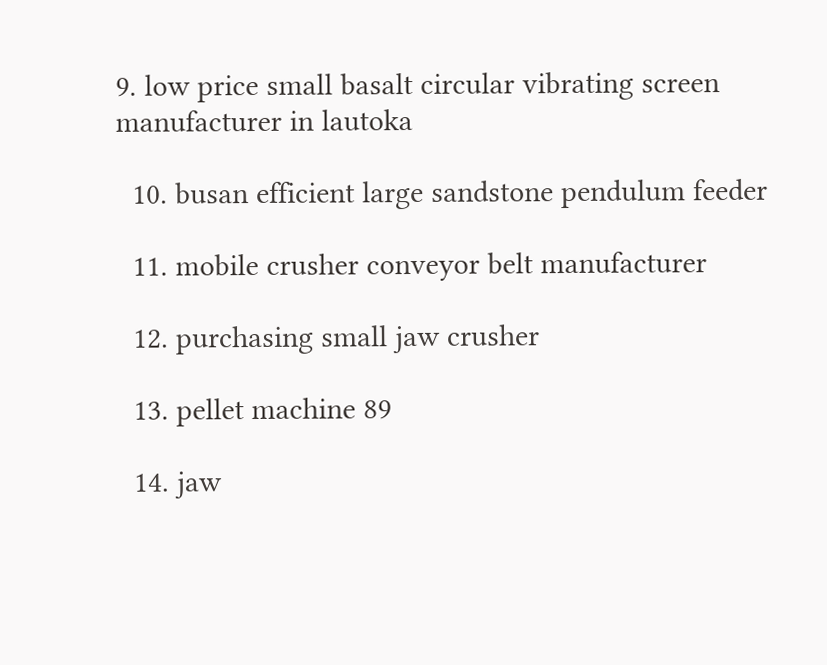9. low price small basalt circular vibrating screen manufacturer in lautoka

  10. busan efficient large sandstone pendulum feeder

  11. mobile crusher conveyor belt manufacturer

  12. purchasing small jaw crusher

  13. pellet machine 89

  14. jaw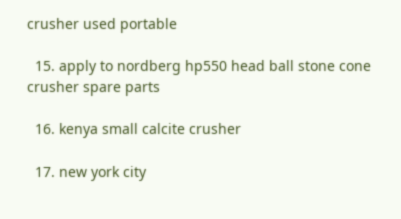crusher used portable

  15. apply to nordberg hp550 head ball stone cone crusher spare parts

  16. kenya small calcite crusher

  17. new york city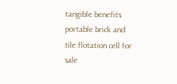tangible benefits portable brick and tile flotation cell for sale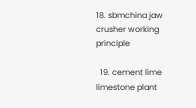18. sbmchina jaw crusher working principle

  19. cement lime limestone plant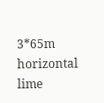3*65m horizontal lime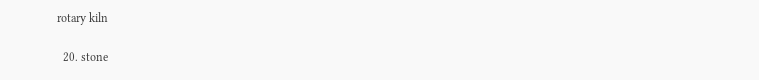rotary kiln

  20. stone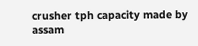crusher tph capacity made by assam